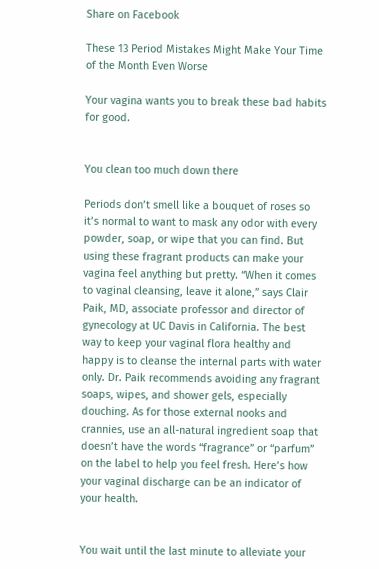Share on Facebook

These 13 Period Mistakes Might Make Your Time of the Month Even Worse

Your vagina wants you to break these bad habits for good.


You clean too much down there

Periods don’t smell like a bouquet of roses so it’s normal to want to mask any odor with every powder, soap, or wipe that you can find. But using these fragrant products can make your vagina feel anything but pretty. “When it comes to vaginal cleansing, leave it alone,” says Clair Paik, MD, associate professor and director of gynecology at UC Davis in California. The best way to keep your vaginal flora healthy and happy is to cleanse the internal parts with water only. Dr. Paik recommends avoiding any fragrant soaps, wipes, and shower gels, especially douching. As for those external nooks and crannies, use an all-natural ingredient soap that doesn’t have the words “fragrance” or “parfum” on the label to help you feel fresh. Here’s how your vaginal discharge can be an indicator of your health.


You wait until the last minute to alleviate your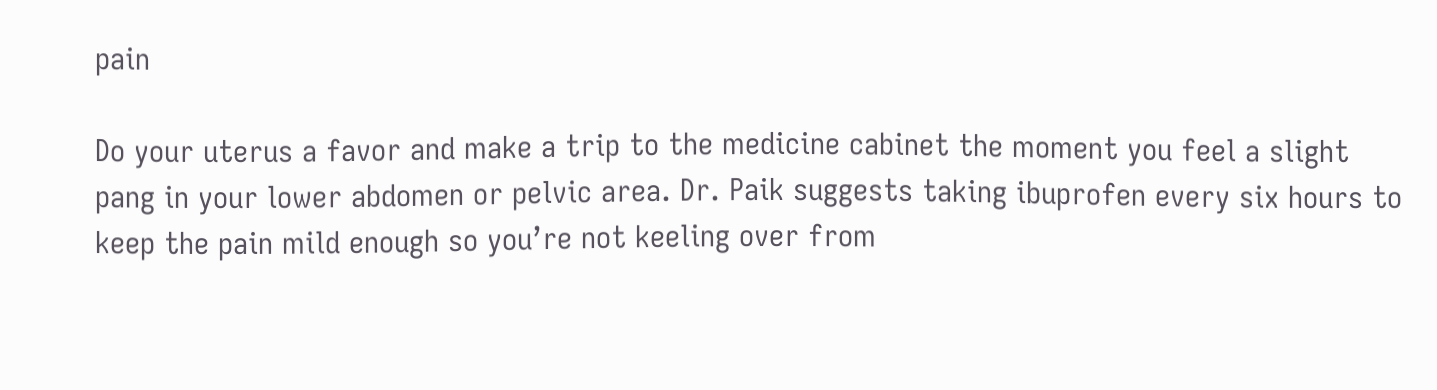pain

Do your uterus a favor and make a trip to the medicine cabinet the moment you feel a slight pang in your lower abdomen or pelvic area. Dr. Paik suggests taking ibuprofen every six hours to keep the pain mild enough so you’re not keeling over from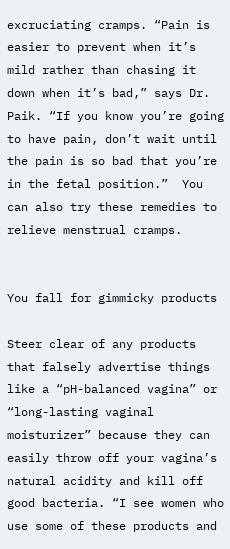excruciating cramps. “Pain is easier to prevent when it’s mild rather than chasing it down when it’s bad,” says Dr. Paik. “If you know you’re going to have pain, don’t wait until the pain is so bad that you’re in the fetal position.”  You can also try these remedies to relieve menstrual cramps.


You fall for gimmicky products

Steer clear of any products that falsely advertise things like a “pH-balanced vagina” or “long-lasting vaginal moisturizer” because they can easily throw off your vagina’s natural acidity and kill off good bacteria. “I see women who use some of these products and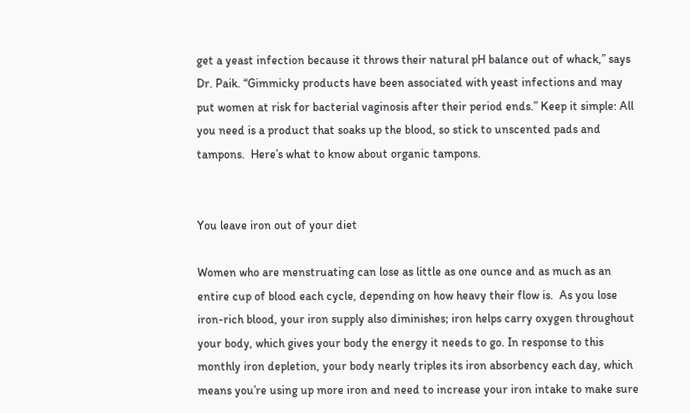get a yeast infection because it throws their natural pH balance out of whack,” says Dr. Paik. “Gimmicky products have been associated with yeast infections and may put women at risk for bacterial vaginosis after their period ends.” Keep it simple: All you need is a product that soaks up the blood, so stick to unscented pads and tampons.  Here’s what to know about organic tampons.


You leave iron out of your diet

Women who are menstruating can lose as little as one ounce and as much as an entire cup of blood each cycle, depending on how heavy their flow is.  As you lose iron-rich blood, your iron supply also diminishes; iron helps carry oxygen throughout your body, which gives your body the energy it needs to go. In response to this monthly iron depletion, your body nearly triples its iron absorbency each day, which means you’re using up more iron and need to increase your iron intake to make sure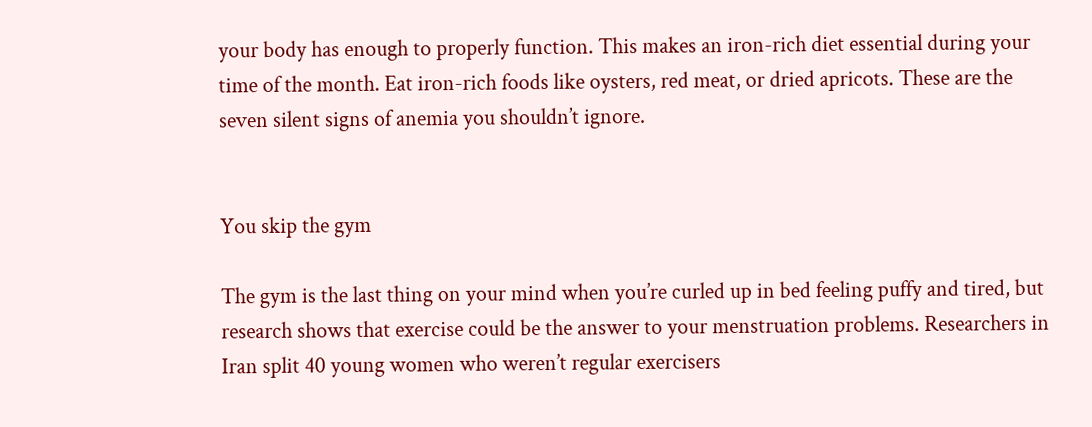your body has enough to properly function. This makes an iron-rich diet essential during your time of the month. Eat iron-rich foods like oysters, red meat, or dried apricots. These are the seven silent signs of anemia you shouldn’t ignore.


You skip the gym

The gym is the last thing on your mind when you’re curled up in bed feeling puffy and tired, but research shows that exercise could be the answer to your menstruation problems. Researchers in Iran split 40 young women who weren’t regular exercisers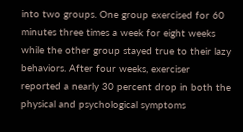into two groups. One group exercised for 60 minutes three times a week for eight weeks while the other group stayed true to their lazy behaviors. After four weeks, exerciser reported a nearly 30 percent drop in both the physical and psychological symptoms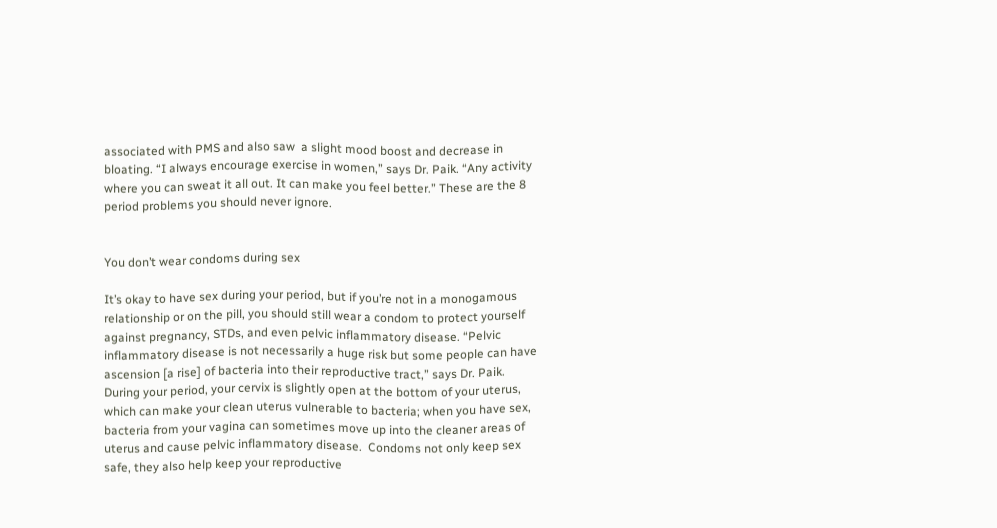associated with PMS and also saw  a slight mood boost and decrease in bloating. “I always encourage exercise in women,” says Dr. Paik. “Any activity where you can sweat it all out. It can make you feel better.” These are the 8 period problems you should never ignore.


You don’t wear condoms during sex

It’s okay to have sex during your period, but if you’re not in a monogamous relationship or on the pill, you should still wear a condom to protect yourself against pregnancy, STDs, and even pelvic inflammatory disease. “Pelvic inflammatory disease is not necessarily a huge risk but some people can have ascension [a rise] of bacteria into their reproductive tract,” says Dr. Paik. During your period, your cervix is slightly open at the bottom of your uterus, which can make your clean uterus vulnerable to bacteria; when you have sex, bacteria from your vagina can sometimes move up into the cleaner areas of uterus and cause pelvic inflammatory disease.  Condoms not only keep sex safe, they also help keep your reproductive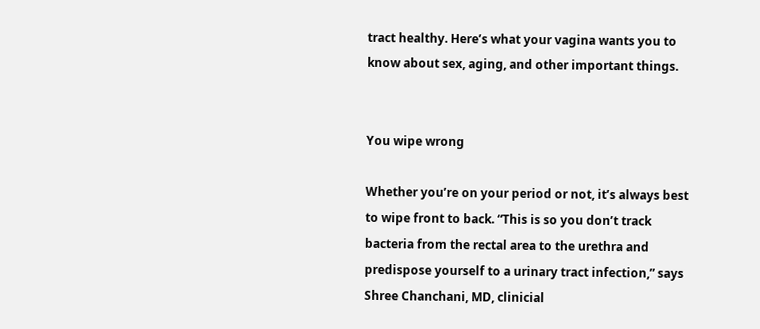tract healthy. Here’s what your vagina wants you to know about sex, aging, and other important things.


You wipe wrong

Whether you’re on your period or not, it’s always best to wipe front to back. “This is so you don’t track bacteria from the rectal area to the urethra and predispose yourself to a urinary tract infection,” says Shree Chanchani, MD, clinicial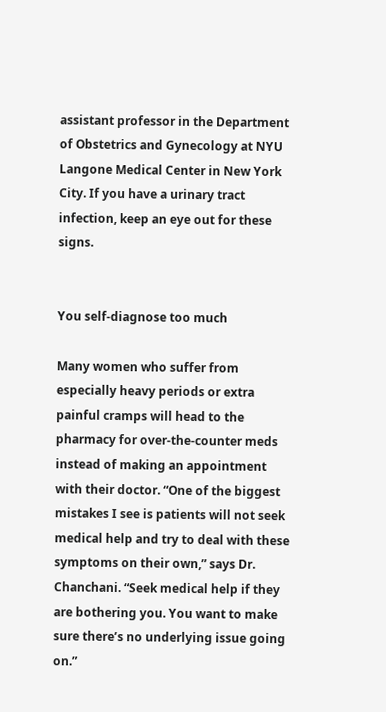assistant professor in the Department of Obstetrics and Gynecology at NYU Langone Medical Center in New York City. If you have a urinary tract infection, keep an eye out for these signs.


You self-diagnose too much

Many women who suffer from especially heavy periods or extra painful cramps will head to the pharmacy for over-the-counter meds instead of making an appointment with their doctor. “One of the biggest mistakes I see is patients will not seek medical help and try to deal with these symptoms on their own,” says Dr. Chanchani. “Seek medical help if they are bothering you. You want to make sure there’s no underlying issue going on.”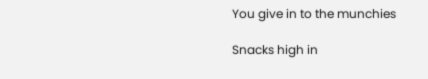You give in to the munchies

Snacks high in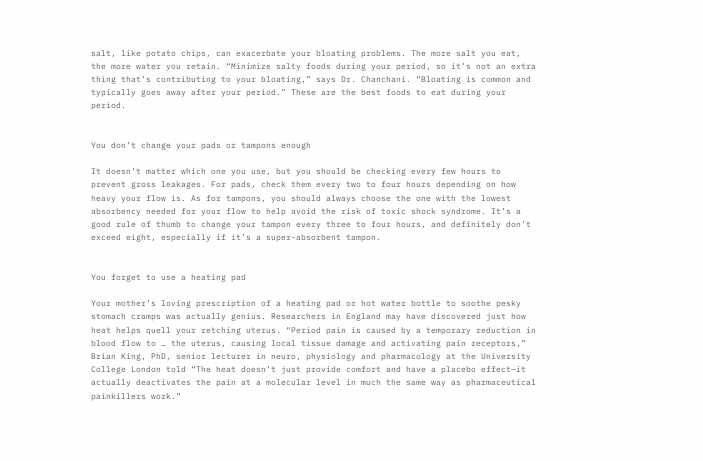salt, like potato chips, can exacerbate your bloating problems. The more salt you eat, the more water you retain. “Minimize salty foods during your period, so it’s not an extra thing that’s contributing to your bloating,” says Dr. Chanchani. “Bloating is common and typically goes away after your period.” These are the best foods to eat during your period.


You don’t change your pads or tampons enough

It doesn’t matter which one you use, but you should be checking every few hours to prevent gross leakages. For pads, check them every two to four hours depending on how heavy your flow is. As for tampons, you should always choose the one with the lowest absorbency needed for your flow to help avoid the risk of toxic shock syndrome. It’s a good rule of thumb to change your tampon every three to four hours, and definitely don’t exceed eight, especially if it’s a super-absorbent tampon.


You forget to use a heating pad

Your mother’s loving prescription of a heating pad or hot water bottle to soothe pesky stomach cramps was actually genius. Researchers in England may have discovered just how heat helps quell your retching uterus. “Period pain is caused by a temporary reduction in blood flow to … the uterus, causing local tissue damage and activating pain receptors,” Brian King, PhD, senior lecturer in neuro, physiology and pharmacology at the University College London told “The heat doesn’t just provide comfort and have a placebo effect—it actually deactivates the pain at a molecular level in much the same way as pharmaceutical painkillers work.”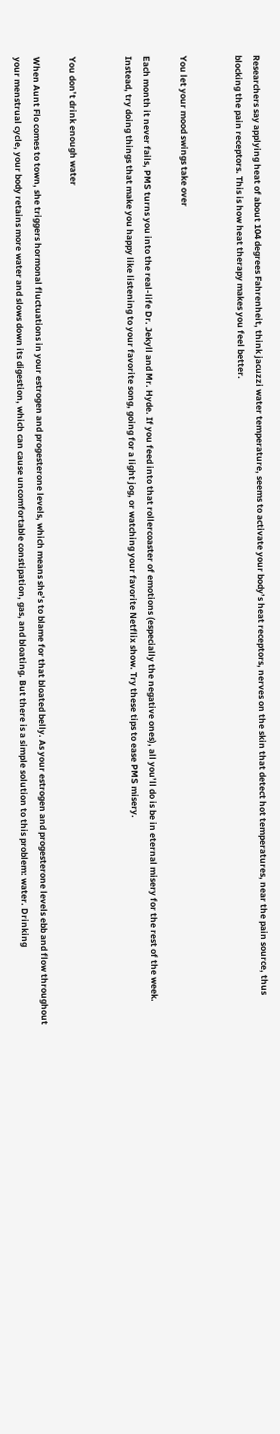Researchers say applying heat of about 104 degrees Fahrenheit, think jacuzzi water temperature, seems to activate your body’s heat receptors, nerves on the skin that detect hot temperatures, near the pain source, thus blocking the pain receptors. This is how heat therapy makes you feel better.


You let your mood swings take over

Each month it never fails, PMS turns you into the real-life Dr. Jekyll and Mr. Hyde. If you feed into that rollercoaster of emotions (especially the negative ones), all you’ll do is be in eternal misery for the rest of the week. Instead, try doing things that make you happy like listening to your favorite song, going for a light jog, or watching your favorite Netflix show. Try these tips to ease PMS misery.


You don’t drink enough water

When Aunt Flo comes to town, she triggers hormonal fluctuations in your estrogen and progesterone levels, which means she’s to blame for that bloated belly. As your estrogen and progesterone levels ebb and flow throughout your menstrual cycle, your body retains more water and slows down its digestion, which can cause uncomfortable constipation, gas, and bloating. But there is a simple solution to this problem: water. Drinking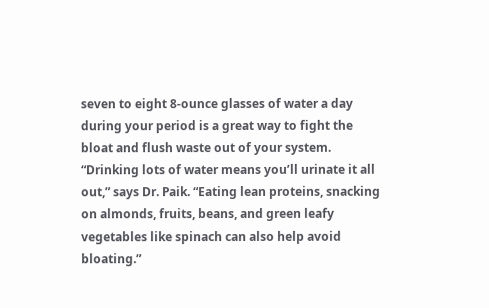seven to eight 8-ounce glasses of water a day during your period is a great way to fight the bloat and flush waste out of your system. “Drinking lots of water means you’ll urinate it all out,” says Dr. Paik. “Eating lean proteins, snacking on almonds, fruits, beans, and green leafy vegetables like spinach can also help avoid bloating.”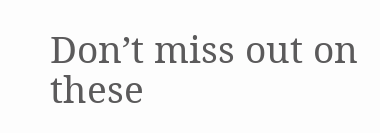Don’t miss out on these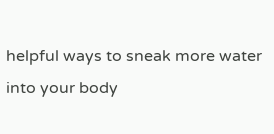helpful ways to sneak more water into your body